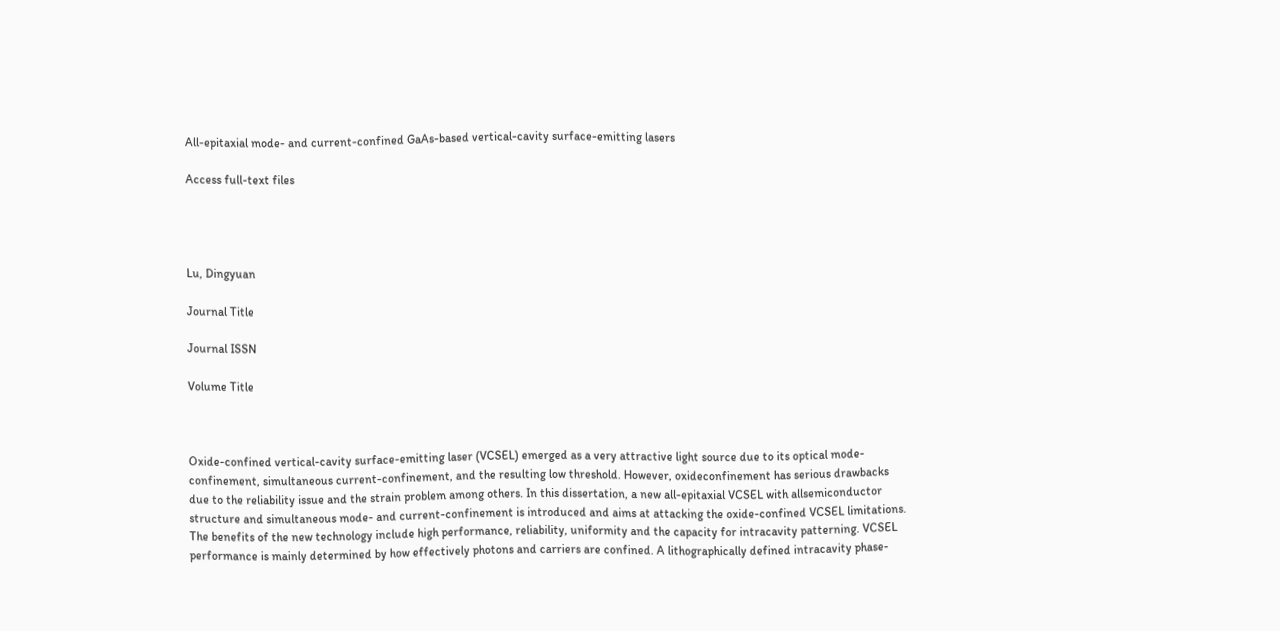All-epitaxial mode- and current-confined GaAs-based vertical-cavity surface-emitting lasers

Access full-text files




Lu, Dingyuan

Journal Title

Journal ISSN

Volume Title



Oxide-confined vertical-cavity surface-emitting laser (VCSEL) emerged as a very attractive light source due to its optical mode-confinement, simultaneous current-confinement, and the resulting low threshold. However, oxideconfinement has serious drawbacks due to the reliability issue and the strain problem among others. In this dissertation, a new all-epitaxial VCSEL with allsemiconductor structure and simultaneous mode- and current-confinement is introduced and aims at attacking the oxide-confined VCSEL limitations. The benefits of the new technology include high performance, reliability, uniformity and the capacity for intracavity patterning. VCSEL performance is mainly determined by how effectively photons and carriers are confined. A lithographically defined intracavity phase-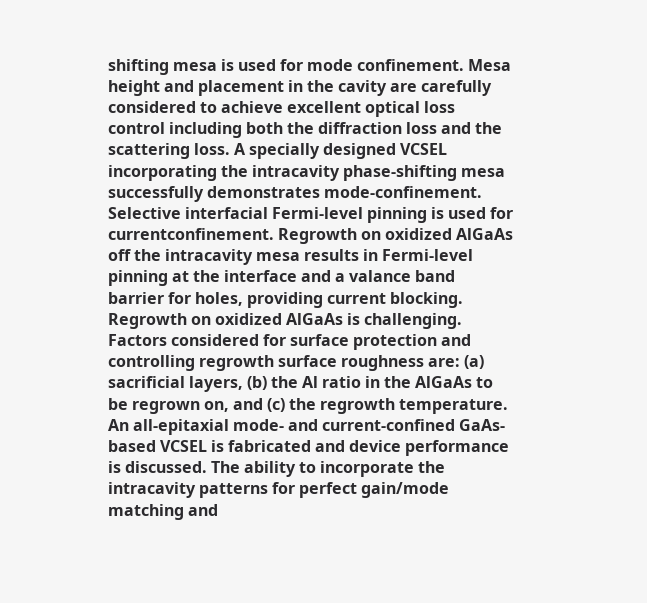shifting mesa is used for mode confinement. Mesa height and placement in the cavity are carefully considered to achieve excellent optical loss control including both the diffraction loss and the scattering loss. A specially designed VCSEL incorporating the intracavity phase-shifting mesa successfully demonstrates mode-confinement. Selective interfacial Fermi-level pinning is used for currentconfinement. Regrowth on oxidized AlGaAs off the intracavity mesa results in Fermi-level pinning at the interface and a valance band barrier for holes, providing current blocking. Regrowth on oxidized AlGaAs is challenging. Factors considered for surface protection and controlling regrowth surface roughness are: (a) sacrificial layers, (b) the Al ratio in the AlGaAs to be regrown on, and (c) the regrowth temperature. An all-epitaxial mode- and current-confined GaAs-based VCSEL is fabricated and device performance is discussed. The ability to incorporate the intracavity patterns for perfect gain/mode matching and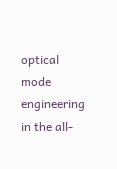optical mode engineering in the all-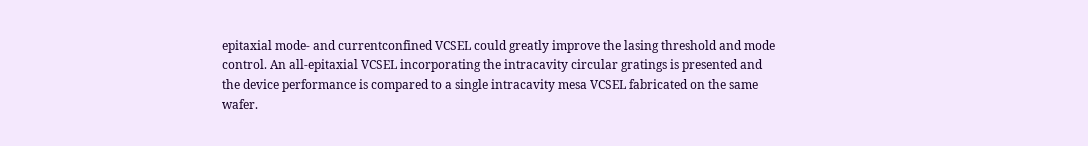epitaxial mode- and currentconfined VCSEL could greatly improve the lasing threshold and mode control. An all-epitaxial VCSEL incorporating the intracavity circular gratings is presented and the device performance is compared to a single intracavity mesa VCSEL fabricated on the same wafer.